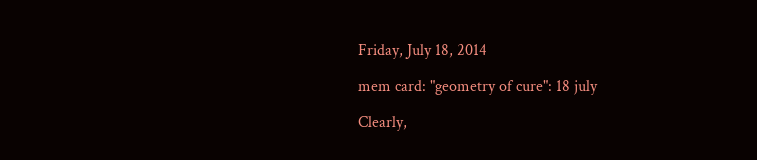Friday, July 18, 2014

mem card: "geometry of cure": 18 july

Clearly,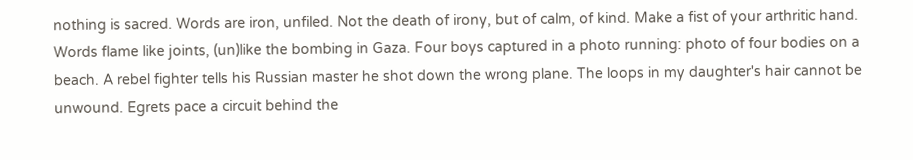nothing is sacred. Words are iron, unfiled. Not the death of irony, but of calm, of kind. Make a fist of your arthritic hand. Words flame like joints, (un)like the bombing in Gaza. Four boys captured in a photo running: photo of four bodies on a beach. A rebel fighter tells his Russian master he shot down the wrong plane. The loops in my daughter's hair cannot be unwound. Egrets pace a circuit behind the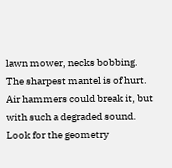lawn mower, necks bobbing. The sharpest mantel is of hurt. Air hammers could break it, but with such a degraded sound. Look for the geometry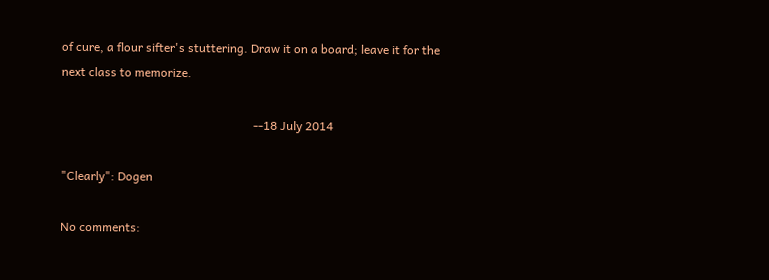of cure, a flour sifter's stuttering. Draw it on a board; leave it for the next class to memorize.

                                                                --18 July 2014

"Clearly": Dogen

No comments: